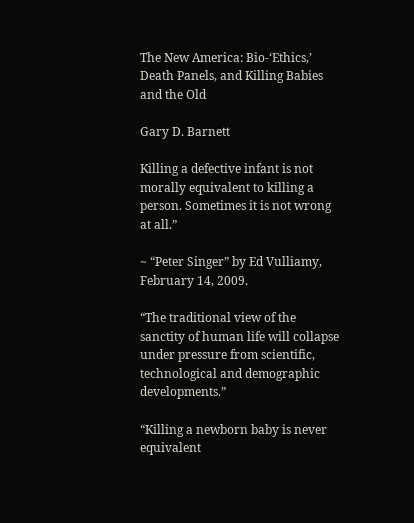The New America: Bio-‘Ethics,’ Death Panels, and Killing Babies and the Old

Gary D. Barnett

Killing a defective infant is not morally equivalent to killing a person. Sometimes it is not wrong at all.”

~ “Peter Singer” by Ed Vulliamy, February 14, 2009.

“The traditional view of the sanctity of human life will collapse under pressure from scientific, technological and demographic developments.”

“Killing a newborn baby is never equivalent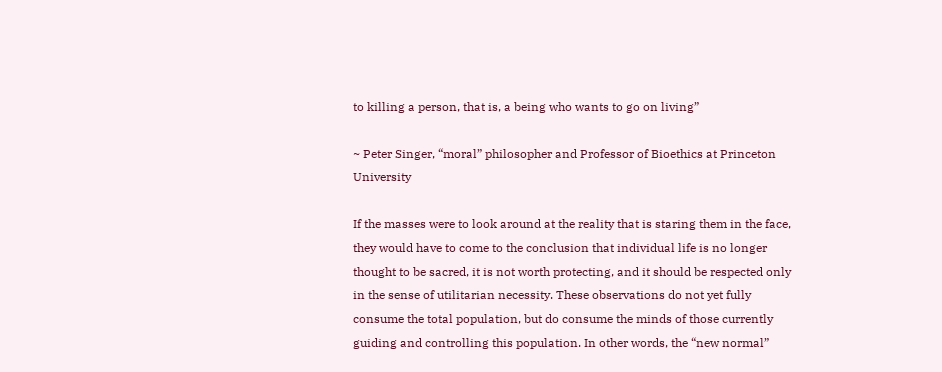to killing a person, that is, a being who wants to go on living”

~ Peter Singer, “moral” philosopher and Professor of Bioethics at Princeton University

If the masses were to look around at the reality that is staring them in the face, they would have to come to the conclusion that individual life is no longer thought to be sacred, it is not worth protecting, and it should be respected only in the sense of utilitarian necessity. These observations do not yet fully consume the total population, but do consume the minds of those currently guiding and controlling this population. In other words, the “new normal”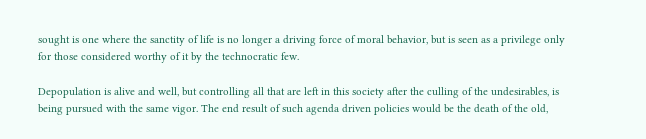sought is one where the sanctity of life is no longer a driving force of moral behavior, but is seen as a privilege only for those considered worthy of it by the technocratic few.

Depopulation is alive and well, but controlling all that are left in this society after the culling of the undesirables, is being pursued with the same vigor. The end result of such agenda driven policies would be the death of the old,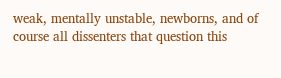weak, mentally unstable, newborns, and of course all dissenters that question this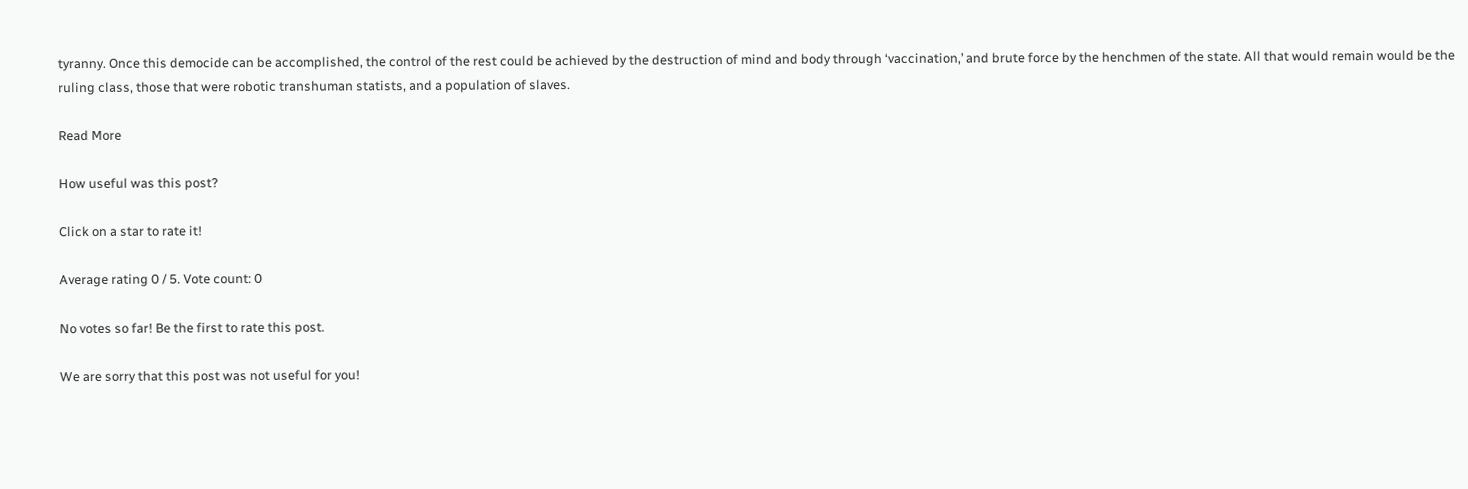tyranny. Once this democide can be accomplished, the control of the rest could be achieved by the destruction of mind and body through ‘vaccination,’ and brute force by the henchmen of the state. All that would remain would be the ruling class, those that were robotic transhuman statists, and a population of slaves.

Read More

How useful was this post?

Click on a star to rate it!

Average rating 0 / 5. Vote count: 0

No votes so far! Be the first to rate this post.

We are sorry that this post was not useful for you!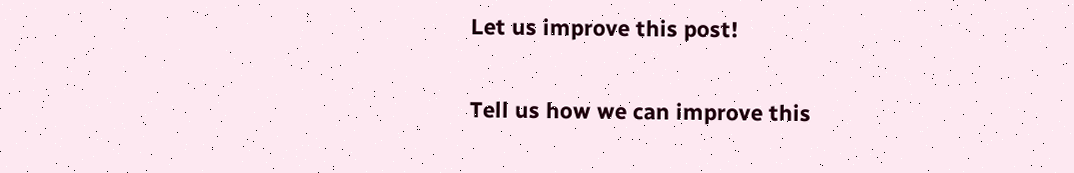Let us improve this post!

Tell us how we can improve this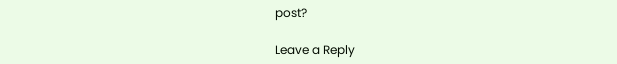post?

Leave a Reply